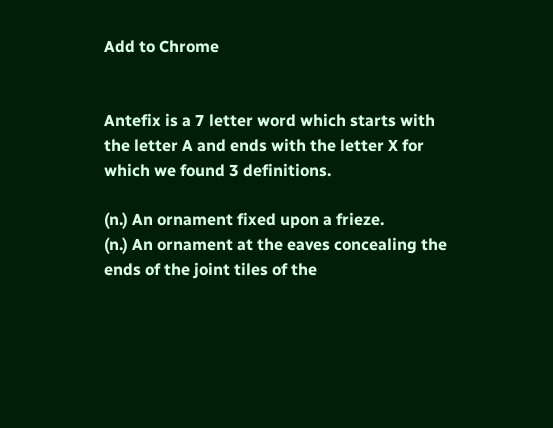Add to Chrome


Antefix is a 7 letter word which starts with the letter A and ends with the letter X for which we found 3 definitions.

(n.) An ornament fixed upon a frieze.
(n.) An ornament at the eaves concealing the ends of the joint tiles of the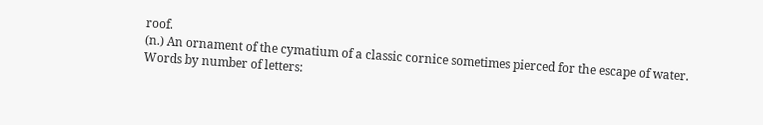roof.
(n.) An ornament of the cymatium of a classic cornice sometimes pierced for the escape of water.
Words by number of letters: